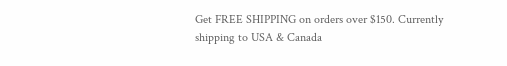Get FREE SHIPPING on orders over $150. Currently shipping to USA & Canada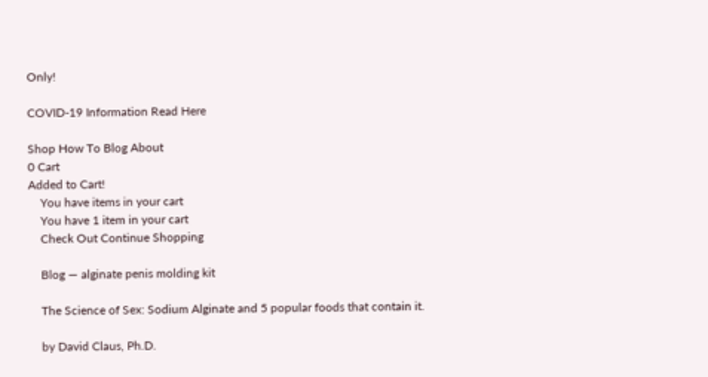Only!

COVID-19 Information Read Here

Shop How To Blog About
0 Cart
Added to Cart!
    You have items in your cart
    You have 1 item in your cart
    Check Out Continue Shopping

    Blog — alginate penis molding kit

    The Science of Sex: Sodium Alginate and 5 popular foods that contain it.

    by David Claus, Ph.D.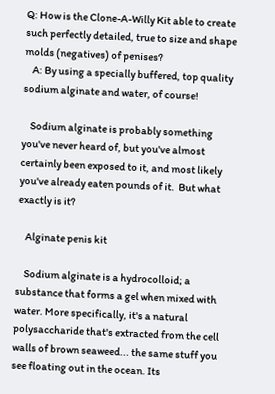Q: How is the Clone-A-Willy Kit able to create such perfectly detailed, true to size and shape molds (negatives) of penises?
    A: By using a specially buffered, top quality sodium alginate and water, of course!

    Sodium alginate is probably something you've never heard of, but you've almost certainly been exposed to it, and most likely you've already eaten pounds of it.  But what exactly is it?

    Alginate penis kit

    Sodium alginate is a hydrocolloid; a substance that forms a gel when mixed with water. More specifically, it's a natural polysaccharide that's extracted from the cell walls of brown seaweed... the same stuff you see floating out in the ocean. Its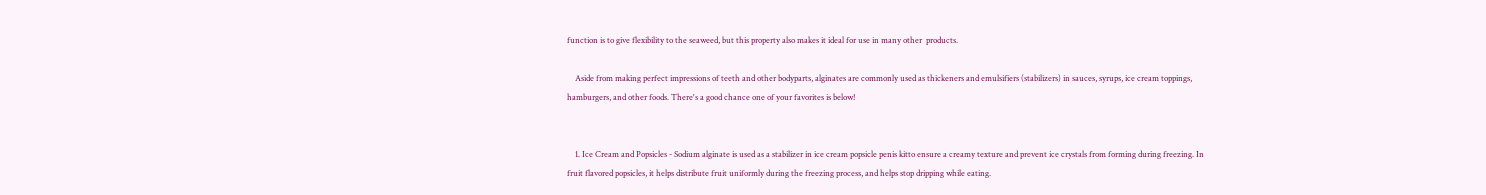function is to give flexibility to the seaweed, but this property also makes it ideal for use in many other  products.

    Aside from making perfect impressions of teeth and other bodyparts, alginates are commonly used as thickeners and emulsifiers (stabilizers) in sauces, syrups, ice cream toppings, hamburgers, and other foods. There's a good chance one of your favorites is below!


    1. Ice Cream and Popsicles - Sodium alginate is used as a stabilizer in ice cream popsicle penis kitto ensure a creamy texture and prevent ice crystals from forming during freezing. In fruit flavored popsicles, it helps distribute fruit uniformly during the freezing process, and helps stop dripping while eating.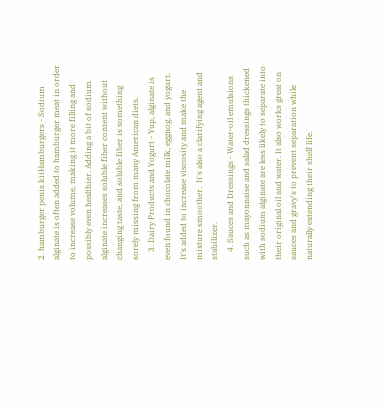2. hamburger penis kitHamburgers - Sodium alginate is often added to hamburger meat in order to increase volume, making it more filling and possibly even healthier. Adding a bit of sodium alginate increases soluble fiber content without changing taste, and soluble fiber is something sorely missing from many American diets.
    3. Dairy Products and Yogurt - Yup, alginate is even found in chocolate milk, eggnog, and yogurt. It's added to increase viscosity and make the mixture smoother.  It's also a clarifying agent and stabilizer.
    4. Sauces and Dressings - Water-oil emulsions such as mayonnaise and salad dressings thickened with sodium alginate are less likely to separate into their original oil and water. It also works great on sauces and gravy's to prevent separation while naturally extending their shelf life.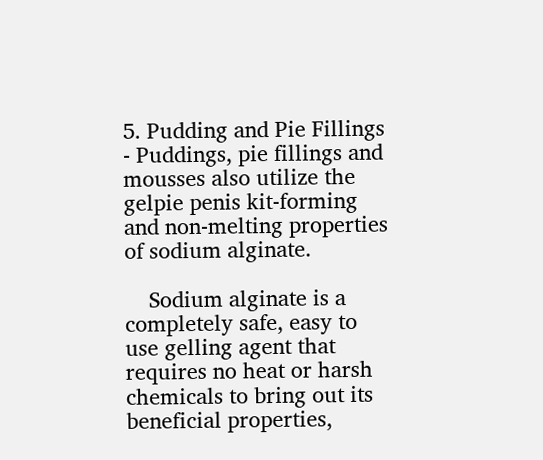5. Pudding and Pie Fillings - Puddings, pie fillings and mousses also utilize the gelpie penis kit-forming and non-melting properties of sodium alginate.

    Sodium alginate is a completely safe, easy to use gelling agent that requires no heat or harsh chemicals to bring out its beneficial properties,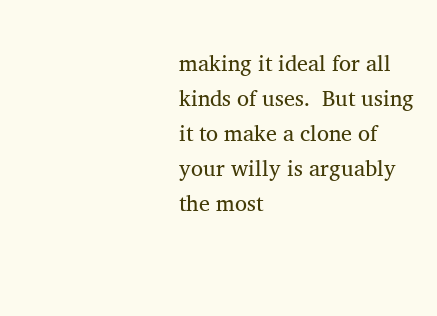making it ideal for all kinds of uses.  But using it to make a clone of your willy is arguably the most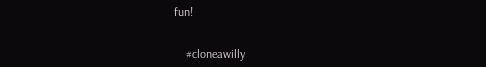fun!


    #cloneawilly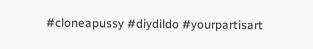#cloneapussy #diydildo #yourpartisart